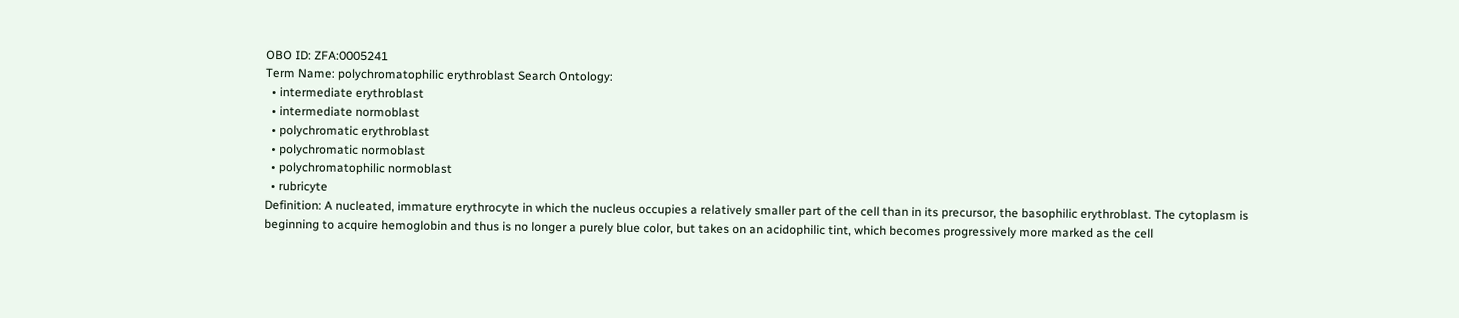OBO ID: ZFA:0005241
Term Name: polychromatophilic erythroblast Search Ontology:
  • intermediate erythroblast
  • intermediate normoblast
  • polychromatic erythroblast
  • polychromatic normoblast
  • polychromatophilic normoblast
  • rubricyte
Definition: A nucleated, immature erythrocyte in which the nucleus occupies a relatively smaller part of the cell than in its precursor, the basophilic erythroblast. The cytoplasm is beginning to acquire hemoglobin and thus is no longer a purely blue color, but takes on an acidophilic tint, which becomes progressively more marked as the cell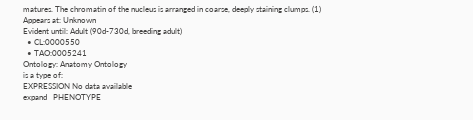matures. The chromatin of the nucleus is arranged in coarse, deeply staining clumps. (1)
Appears at: Unknown
Evident until: Adult (90d-730d, breeding adult)
  • CL:0000550
  • TAO:0005241
Ontology: Anatomy Ontology
is a type of:
EXPRESSION No data available
expand   PHENOTYPE